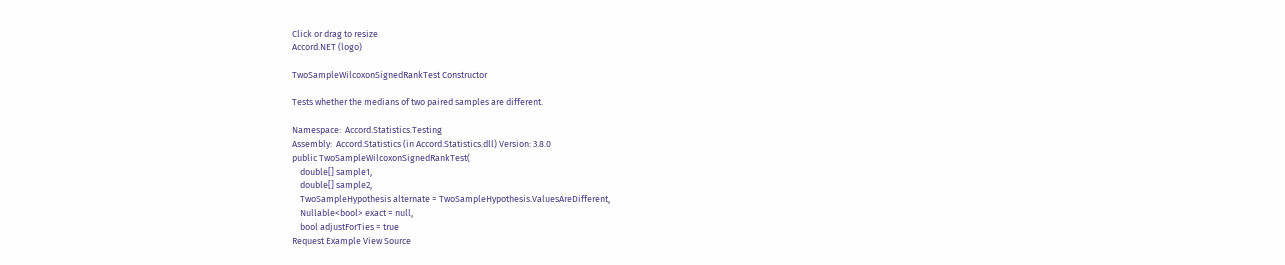Click or drag to resize
Accord.NET (logo)

TwoSampleWilcoxonSignedRankTest Constructor

Tests whether the medians of two paired samples are different.

Namespace:  Accord.Statistics.Testing
Assembly:  Accord.Statistics (in Accord.Statistics.dll) Version: 3.8.0
public TwoSampleWilcoxonSignedRankTest(
    double[] sample1,
    double[] sample2,
    TwoSampleHypothesis alternate = TwoSampleHypothesis.ValuesAreDifferent,
    Nullable<bool> exact = null,
    bool adjustForTies = true
Request Example View Source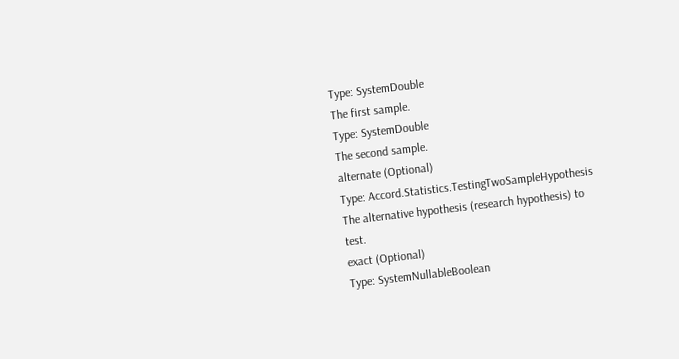Type: SystemDouble
The first sample.
Type: SystemDouble
The second sample.
alternate (Optional)
Type: Accord.Statistics.TestingTwoSampleHypothesis
The alternative hypothesis (research hypothesis) to test.
exact (Optional)
Type: SystemNullableBoolean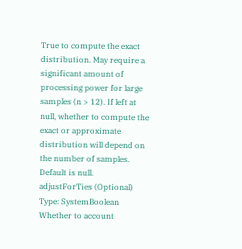True to compute the exact distribution. May require a significant amount of processing power for large samples (n > 12). If left at null, whether to compute the exact or approximate distribution will depend on the number of samples. Default is null.
adjustForTies (Optional)
Type: SystemBoolean
Whether to account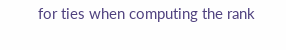for ties when computing the rank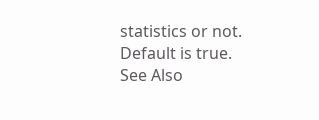statistics or not. Default is true.
See Also